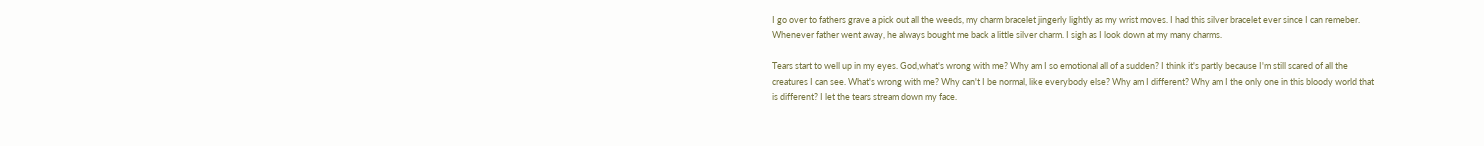I go over to fathers grave a pick out all the weeds, my charm bracelet jingerly lightly as my wrist moves. I had this silver bracelet ever since I can remeber. Whenever father went away, he always bought me back a little silver charm. I sigh as I look down at my many charms.

Tears start to well up in my eyes. God,what's wrong with me? Why am I so emotional all of a sudden? I think it's partly because I'm still scared of all the creatures I can see. What's wrong with me? Why can't I be normal, like everybody else? Why am I different? Why am I the only one in this bloody world that is different? I let the tears stream down my face.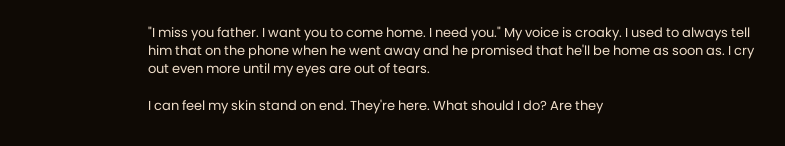"I miss you father. I want you to come home. I need you." My voice is croaky. I used to always tell him that on the phone when he went away and he promised that he'll be home as soon as. I cry out even more until my eyes are out of tears.

I can feel my skin stand on end. They're here. What should I do? Are they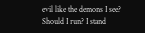evil like the demons I see? Should I run? I stand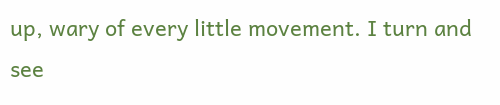up, wary of every little movement. I turn and see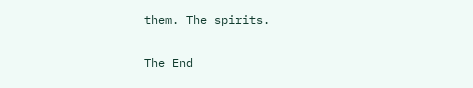them. The spirits.

The End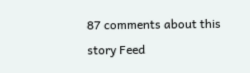87 comments about this story Feed